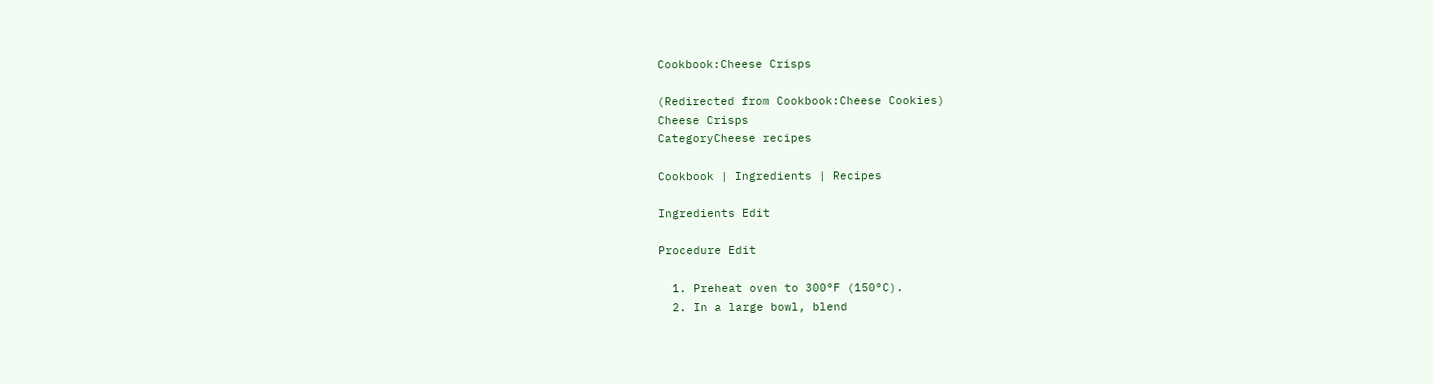Cookbook:Cheese Crisps

(Redirected from Cookbook:Cheese Cookies)
Cheese Crisps
CategoryCheese recipes

Cookbook | Ingredients | Recipes

Ingredients Edit

Procedure Edit

  1. Preheat oven to 300°F (150°C).
  2. In a large bowl, blend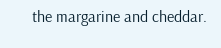the margarine and cheddar.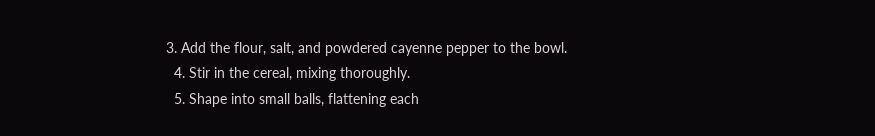3. Add the flour, salt, and powdered cayenne pepper to the bowl.
  4. Stir in the cereal, mixing thoroughly.
  5. Shape into small balls, flattening each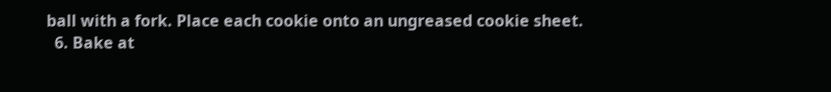ball with a fork. Place each cookie onto an ungreased cookie sheet.
  6. Bake at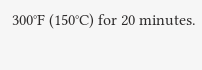300°F (150°C) for 20 minutes.